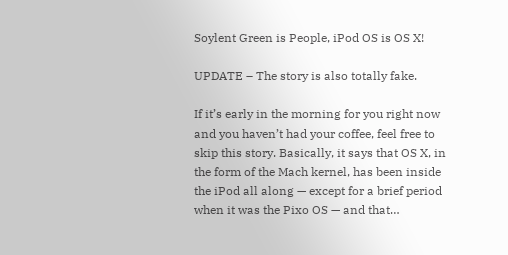Soylent Green is People, iPod OS is OS X!

UPDATE – The story is also totally fake.

If it’s early in the morning for you right now and you haven’t had your coffee, feel free to skip this story. Basically, it says that OS X, in the form of the Mach kernel, has been inside the iPod all along — except for a brief period when it was the Pixo OS — and that…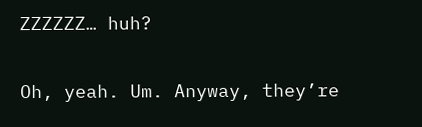ZZZZZZ… huh?

Oh, yeah. Um. Anyway, they’re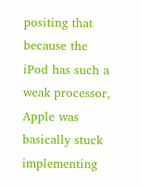positing that because the iPod has such a weak processor, Apple was basically stuck implementing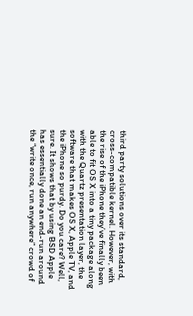third party solutions over its standard, cross-compatible kernel. However, with the rise of the iPhone they’ve finally been able to fit OS X into a tiny package along with the Quartz presentation layer, the software that makes OS X, Apple TV, and the iPhone so purdy. Do you care? Well, sure. It shows that by using BSD Apple has essentially done an end-run around the “write once, run anywhere” crowd of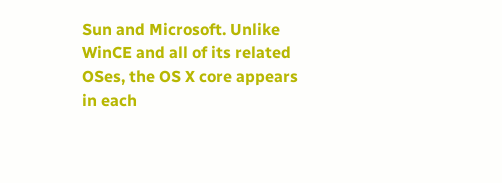Sun and Microsoft. Unlike WinCE and all of its related OSes, the OS X core appears in each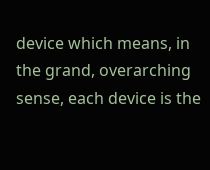device which means, in the grand, overarching sense, each device is the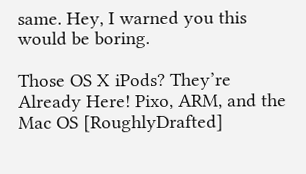same. Hey, I warned you this would be boring.

Those OS X iPods? They’re Already Here! Pixo, ARM, and the Mac OS [RoughlyDrafted]